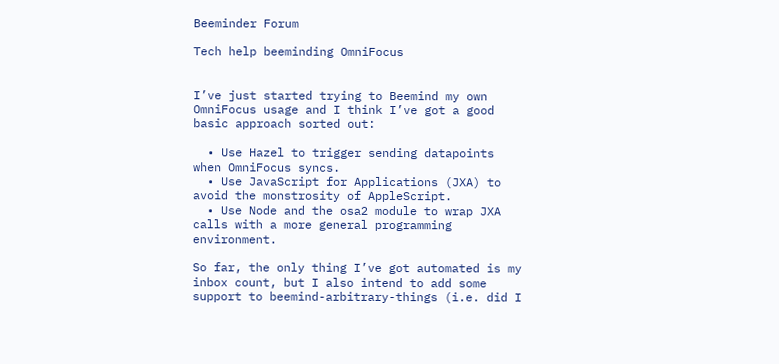Beeminder Forum

Tech help beeminding OmniFocus


I’ve just started trying to Beemind my own OmniFocus usage and I think I’ve got a good basic approach sorted out:

  • Use Hazel to trigger sending datapoints when OmniFocus syncs.
  • Use JavaScript for Applications (JXA) to avoid the monstrosity of AppleScript.
  • Use Node and the osa2 module to wrap JXA calls with a more general programming environment.

So far, the only thing I’ve got automated is my inbox count, but I also intend to add some support to beemind-arbitrary-things (i.e. did I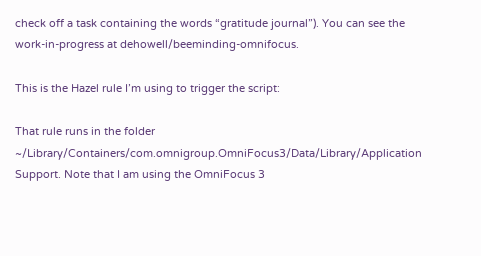check off a task containing the words “gratitude journal”). You can see the work-in-progress at dehowell/beeminding-omnifocus.

This is the Hazel rule I’m using to trigger the script:

That rule runs in the folder ~/Library/Containers/com.omnigroup.OmniFocus3/Data/Library/Application Support. Note that I am using the OmniFocus 3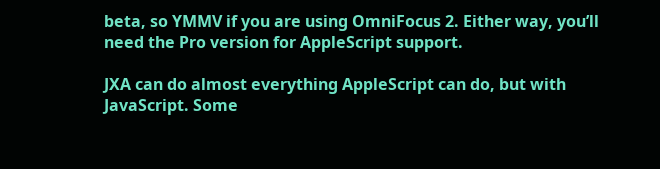beta, so YMMV if you are using OmniFocus 2. Either way, you’ll need the Pro version for AppleScript support.

JXA can do almost everything AppleScript can do, but with JavaScript. Some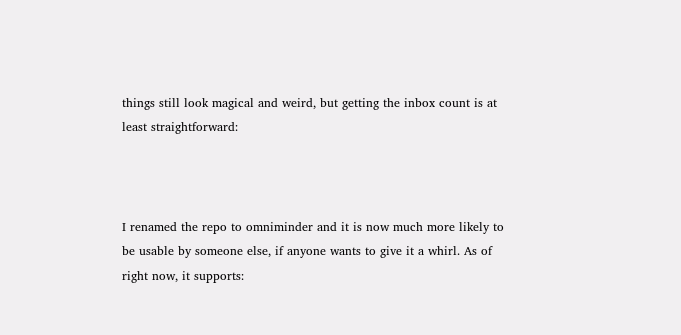things still look magical and weird, but getting the inbox count is at least straightforward:



I renamed the repo to omniminder and it is now much more likely to be usable by someone else, if anyone wants to give it a whirl. As of right now, it supports: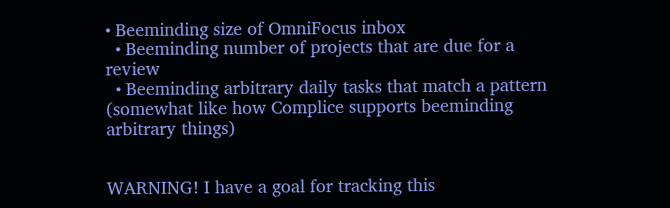• Beeminding size of OmniFocus inbox
  • Beeminding number of projects that are due for a review
  • Beeminding arbitrary daily tasks that match a pattern (somewhat like how Complice supports beeminding arbitrary things)


WARNING! I have a goal for tracking this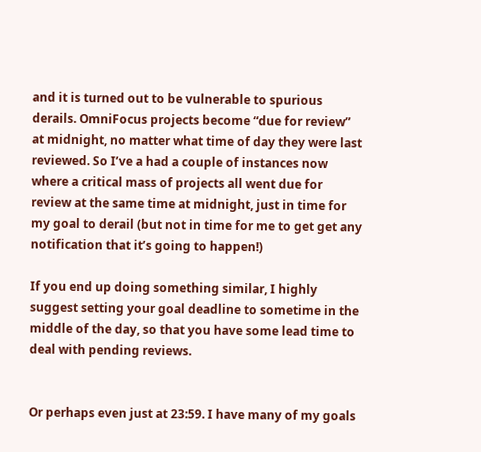and it is turned out to be vulnerable to spurious derails. OmniFocus projects become “due for review” at midnight, no matter what time of day they were last reviewed. So I’ve a had a couple of instances now where a critical mass of projects all went due for review at the same time at midnight, just in time for my goal to derail (but not in time for me to get get any notification that it’s going to happen!)

If you end up doing something similar, I highly suggest setting your goal deadline to sometime in the middle of the day, so that you have some lead time to deal with pending reviews.


Or perhaps even just at 23:59. I have many of my goals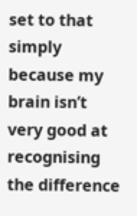set to that simply because my brain isn’t very good at recognising the difference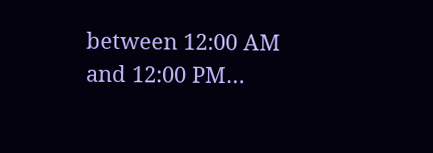between 12:00 AM and 12:00 PM…